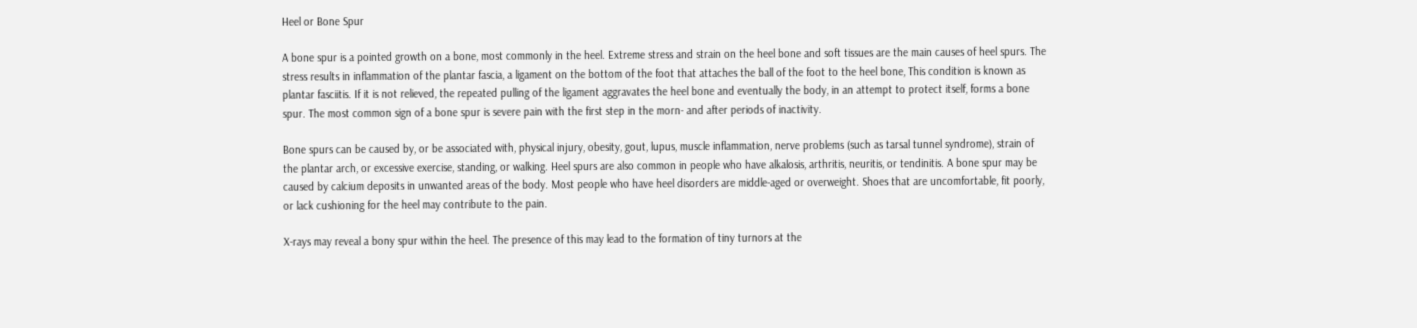Heel or Bone Spur

A bone spur is a pointed growth on a bone, most commonly in the heel. Extreme stress and strain on the heel bone and soft tissues are the main causes of heel spurs. The stress results in inflammation of the plantar fascia, a ligament on the bottom of the foot that attaches the ball of the foot to the heel bone, This condition is known as plantar fasciitis. If it is not relieved, the repeated pulling of the ligament aggravates the heel bone and eventually the body, in an attempt to protect itself, forms a bone spur. The most common sign of a bone spur is severe pain with the first step in the morn- and after periods of inactivity.

Bone spurs can be caused by, or be associated with, physical injury, obesity, gout, lupus, muscle inflammation, nerve problems (such as tarsal tunnel syndrome), strain of the plantar arch, or excessive exercise, standing, or walking. Heel spurs are also common in people who have alkalosis, arthritis, neuritis, or tendinitis. A bone spur may be caused by calcium deposits in unwanted areas of the body. Most people who have heel disorders are middle-aged or overweight. Shoes that are uncomfortable, fit poorly, or lack cushioning for the heel may contribute to the pain.

X-rays may reveal a bony spur within the heel. The presence of this may lead to the formation of tiny turnors at the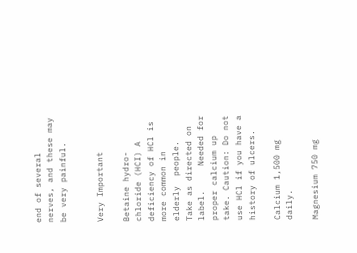end of several nerves, and these may be very painful.


Very Important

Betaine hydro-chloride (HCI) A deficiency of HCl is more common in elderly  people.   Take as directed on label.     Needed for proper calcium up take. Caution: Do not use HCl if you have a history of ulcers.

Calcium 1,500 mg daily.

Magnesium 750 mg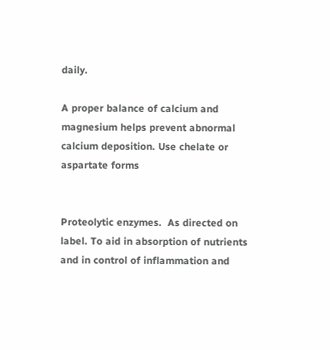daily.

A proper balance of calcium and magnesium helps prevent abnormal calcium deposition. Use chelate or aspartate forms


Proteolytic enzymes.  As directed on label. To aid in absorption of nutrients and in control of inflammation and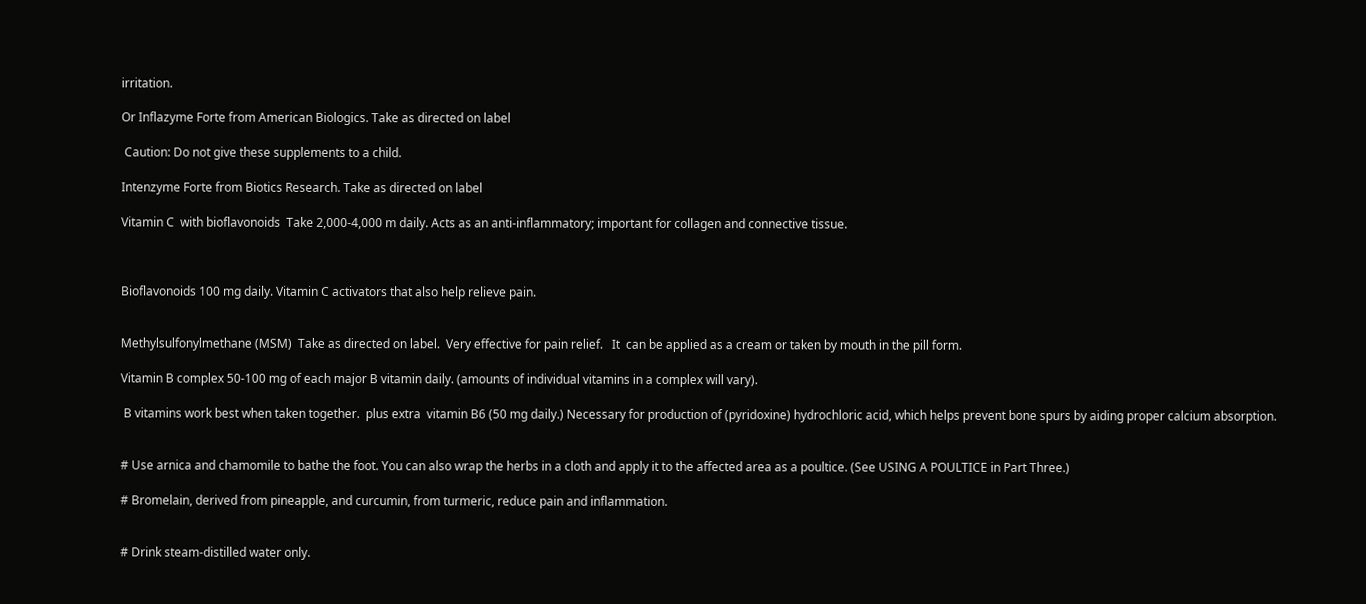irritation.

Or Inflazyme Forte from American Biologics. Take as directed on label

 Caution: Do not give these supplements to a child.

Intenzyme Forte from Biotics Research. Take as directed on label

Vitamin C  with bioflavonoids  Take 2,000-4,000 m daily. Acts as an anti-inflammatory; important for collagen and connective tissue.



Bioflavonoids 100 mg daily. Vitamin C activators that also help relieve pain.


Methylsulfonylmethane (MSM)  Take as directed on label.  Very effective for pain relief.   It  can be applied as a cream or taken by mouth in the pill form.

Vitamin B complex 50-100 mg of each major B vitamin daily. (amounts of individual vitamins in a complex will vary).

 B vitamins work best when taken together.  plus extra  vitamin B6 (50 mg daily.) Necessary for production of (pyridoxine) hydrochloric acid, which helps prevent bone spurs by aiding proper calcium absorption.


# Use arnica and chamomile to bathe the foot. You can also wrap the herbs in a cloth and apply it to the affected area as a poultice. (See USING A POULTICE in Part Three.)

# Bromelain, derived from pineapple, and curcumin, from turmeric, reduce pain and inflammation.


# Drink steam-distilled water only.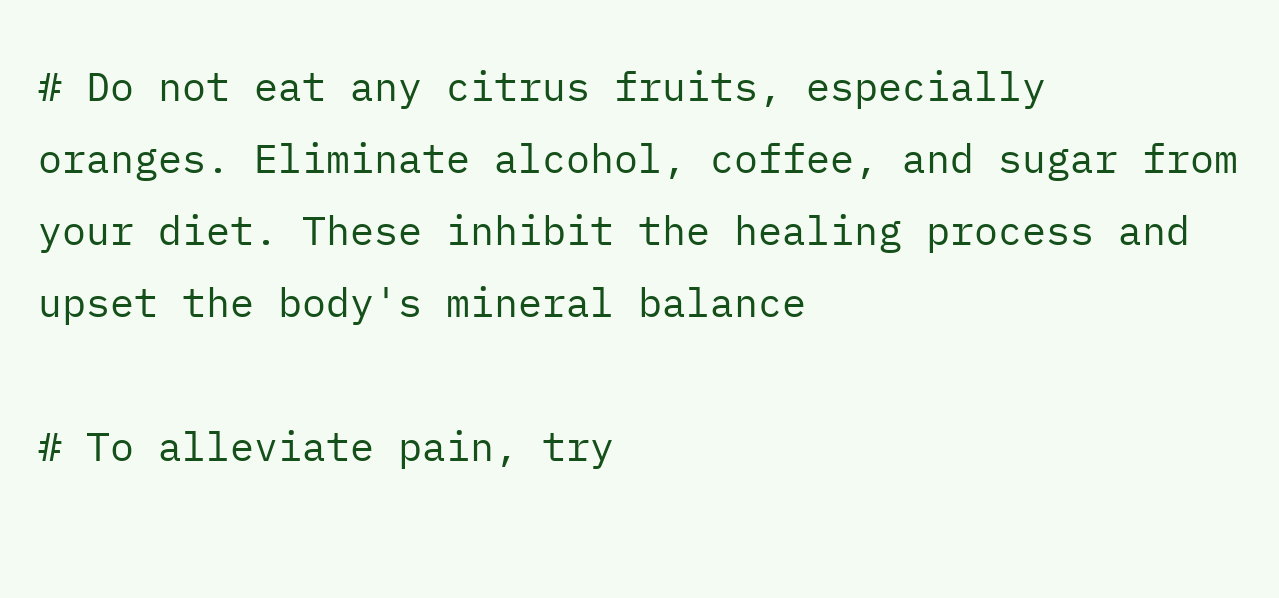# Do not eat any citrus fruits, especially oranges. Eliminate alcohol, coffee, and sugar from your diet. These inhibit the healing process and upset the body's mineral balance

# To alleviate pain, try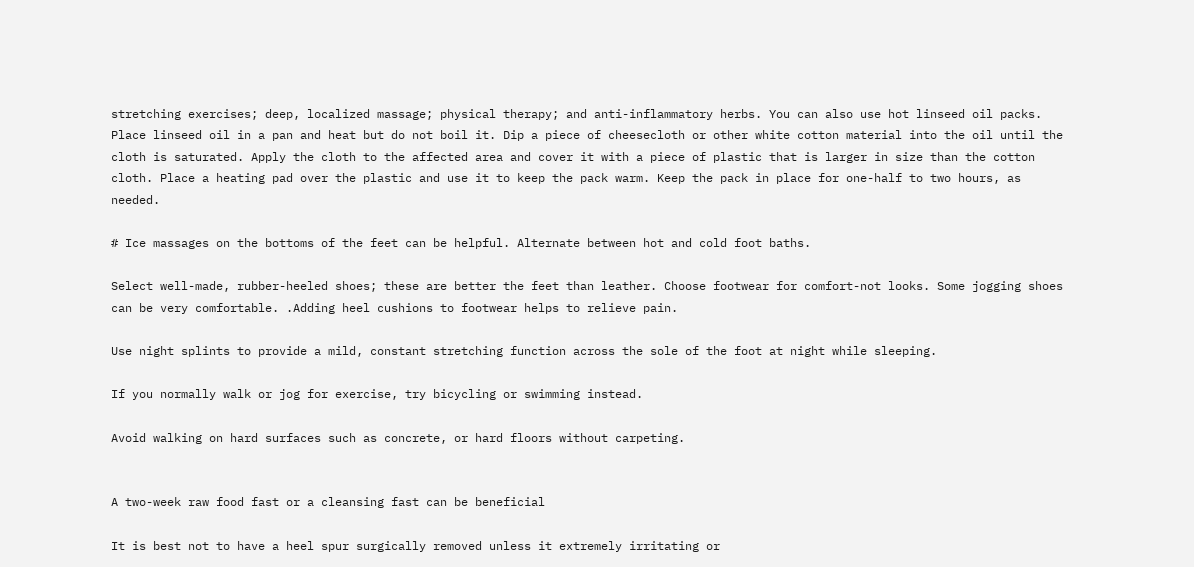stretching exercises; deep, localized massage; physical therapy; and anti-inflammatory herbs. You can also use hot linseed oil packs. Place linseed oil in a pan and heat but do not boil it. Dip a piece of cheesecloth or other white cotton material into the oil until the cloth is saturated. Apply the cloth to the affected area and cover it with a piece of plastic that is larger in size than the cotton cloth. Place a heating pad over the plastic and use it to keep the pack warm. Keep the pack in place for one-half to two hours, as needed.

# Ice massages on the bottoms of the feet can be helpful. Alternate between hot and cold foot baths.

Select well-made, rubber-heeled shoes; these are better the feet than leather. Choose footwear for comfort-not looks. Some jogging shoes can be very comfortable. .Adding heel cushions to footwear helps to relieve pain.

Use night splints to provide a mild, constant stretching function across the sole of the foot at night while sleeping.

If you normally walk or jog for exercise, try bicycling or swimming instead.

Avoid walking on hard surfaces such as concrete, or hard floors without carpeting.


A two-week raw food fast or a cleansing fast can be beneficial

It is best not to have a heel spur surgically removed unless it extremely irritating or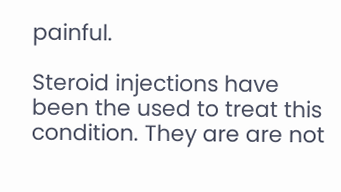painful.

Steroid injections have been the used to treat this condition. They are are not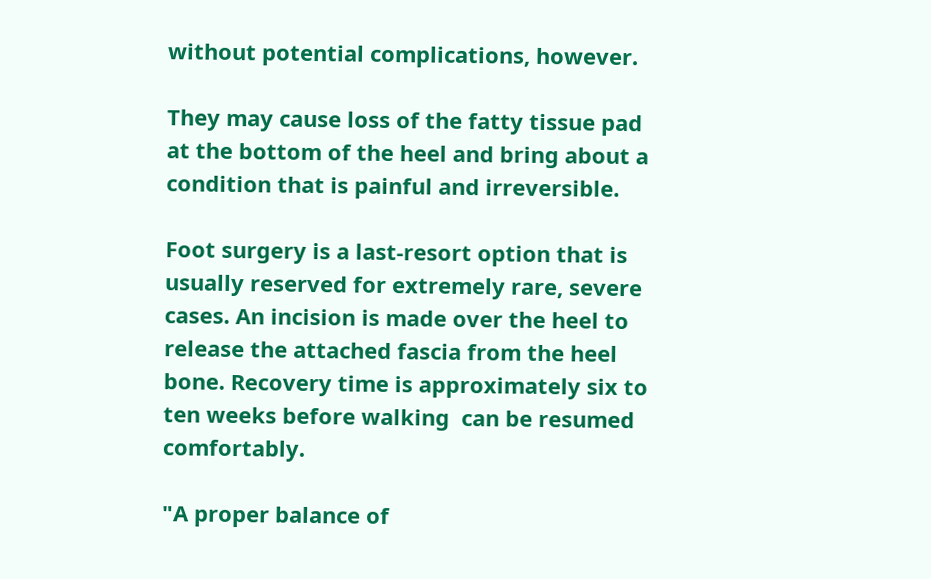without potential complications, however.

They may cause loss of the fatty tissue pad at the bottom of the heel and bring about a condition that is painful and irreversible.

Foot surgery is a last-resort option that is usually reserved for extremely rare, severe cases. An incision is made over the heel to release the attached fascia from the heel bone. Recovery time is approximately six to ten weeks before walking  can be resumed comfortably.

"A proper balance of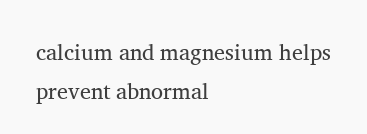calcium and magnesium helps prevent abnormal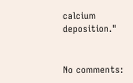calcium deposition."


No comments: